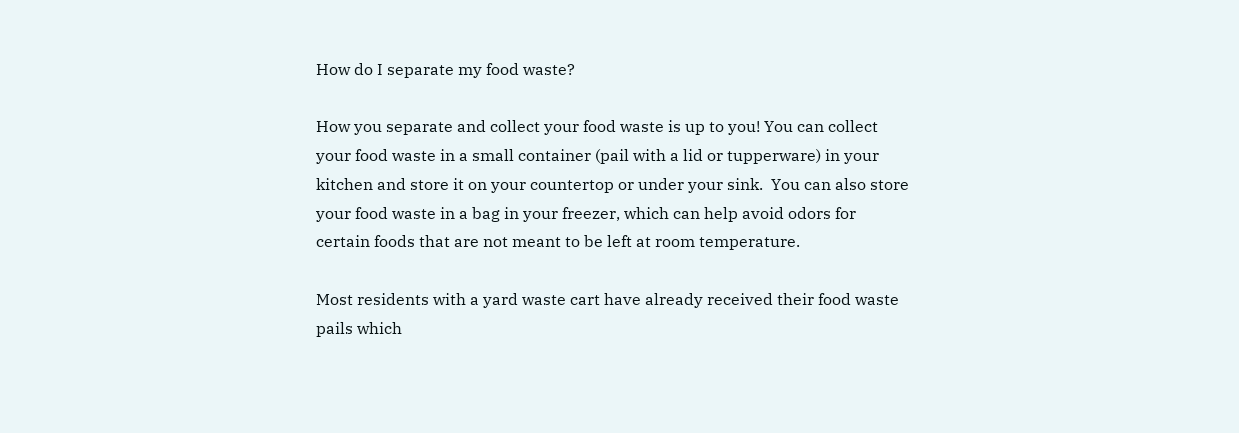How do I separate my food waste?

How you separate and collect your food waste is up to you! You can collect your food waste in a small container (pail with a lid or tupperware) in your kitchen and store it on your countertop or under your sink.  You can also store your food waste in a bag in your freezer, which can help avoid odors for certain foods that are not meant to be left at room temperature.

Most residents with a yard waste cart have already received their food waste pails which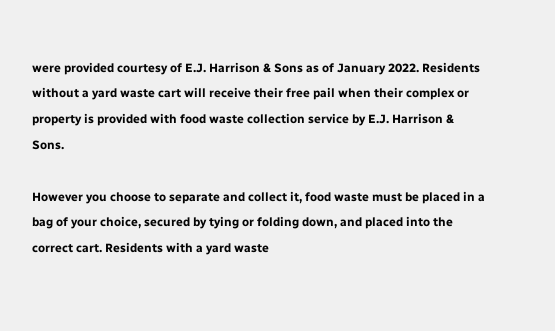were provided courtesy of E.J. Harrison & Sons as of January 2022. Residents without a yard waste cart will receive their free pail when their complex or property is provided with food waste collection service by E.J. Harrison & Sons.

However you choose to separate and collect it, food waste must be placed in a bag of your choice, secured by tying or folding down, and placed into the correct cart. Residents with a yard waste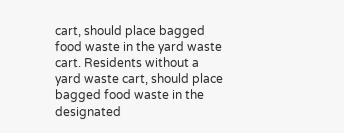cart, should place bagged food waste in the yard waste cart. Residents without a yard waste cart, should place bagged food waste in the designated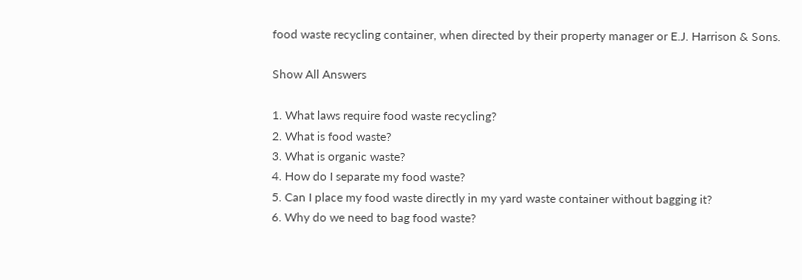food waste recycling container, when directed by their property manager or E.J. Harrison & Sons.

Show All Answers

1. What laws require food waste recycling?
2. What is food waste?
3. What is organic waste?
4. How do I separate my food waste?
5. Can I place my food waste directly in my yard waste container without bagging it?
6. Why do we need to bag food waste?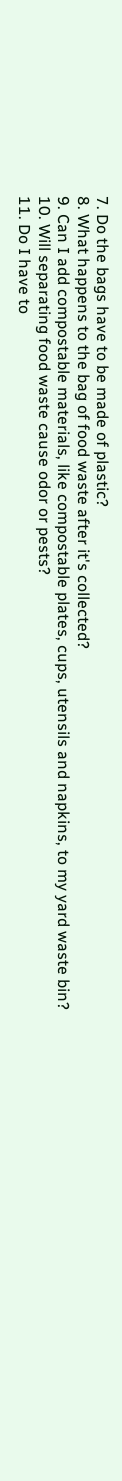7. Do the bags have to be made of plastic?
8. What happens to the bag of food waste after it's collected?
9. Can I add compostable materials, like compostable plates, cups, utensils and napkins, to my yard waste bin?
10. Will separating food waste cause odor or pests?
11. Do I have to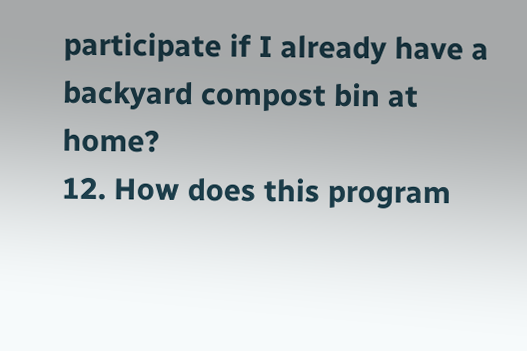participate if I already have a backyard compost bin at home?
12. How does this program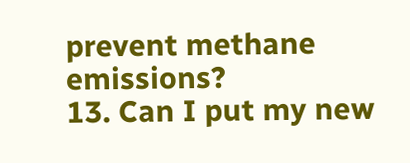prevent methane emissions?
13. Can I put my new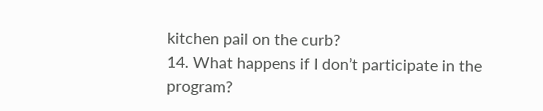kitchen pail on the curb?
14. What happens if I don’t participate in the program?